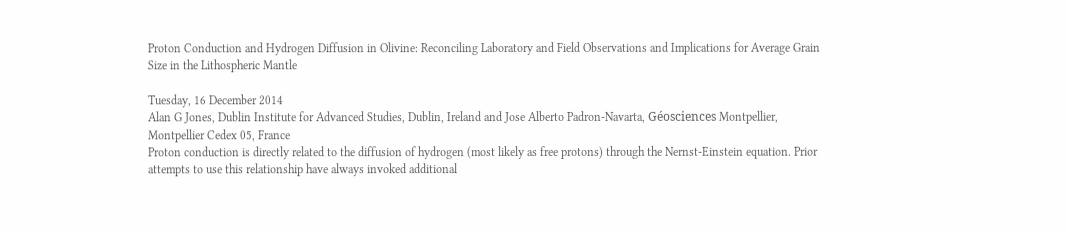Proton Conduction and Hydrogen Diffusion in Olivine: Reconciling Laboratory and Field Observations and Implications for Average Grain Size in the Lithospheric Mantle

Tuesday, 16 December 2014
Alan G Jones, Dublin Institute for Advanced Studies, Dublin, Ireland and Jose Alberto Padron-Navarta, Géosciences Montpellier, Montpellier Cedex 05, France
Proton conduction is directly related to the diffusion of hydrogen (most likely as free protons) through the Nernst-Einstein equation. Prior attempts to use this relationship have always invoked additional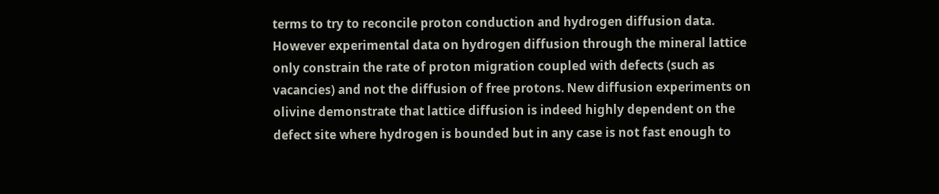terms to try to reconcile proton conduction and hydrogen diffusion data. However experimental data on hydrogen diffusion through the mineral lattice only constrain the rate of proton migration coupled with defects (such as vacancies) and not the diffusion of free protons. New diffusion experiments on olivine demonstrate that lattice diffusion is indeed highly dependent on the defect site where hydrogen is bounded but in any case is not fast enough to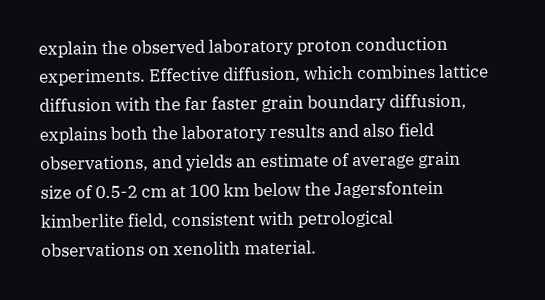explain the observed laboratory proton conduction experiments. Effective diffusion, which combines lattice diffusion with the far faster grain boundary diffusion, explains both the laboratory results and also field observations, and yields an estimate of average grain size of 0.5-2 cm at 100 km below the Jagersfontein kimberlite field, consistent with petrological observations on xenolith material.